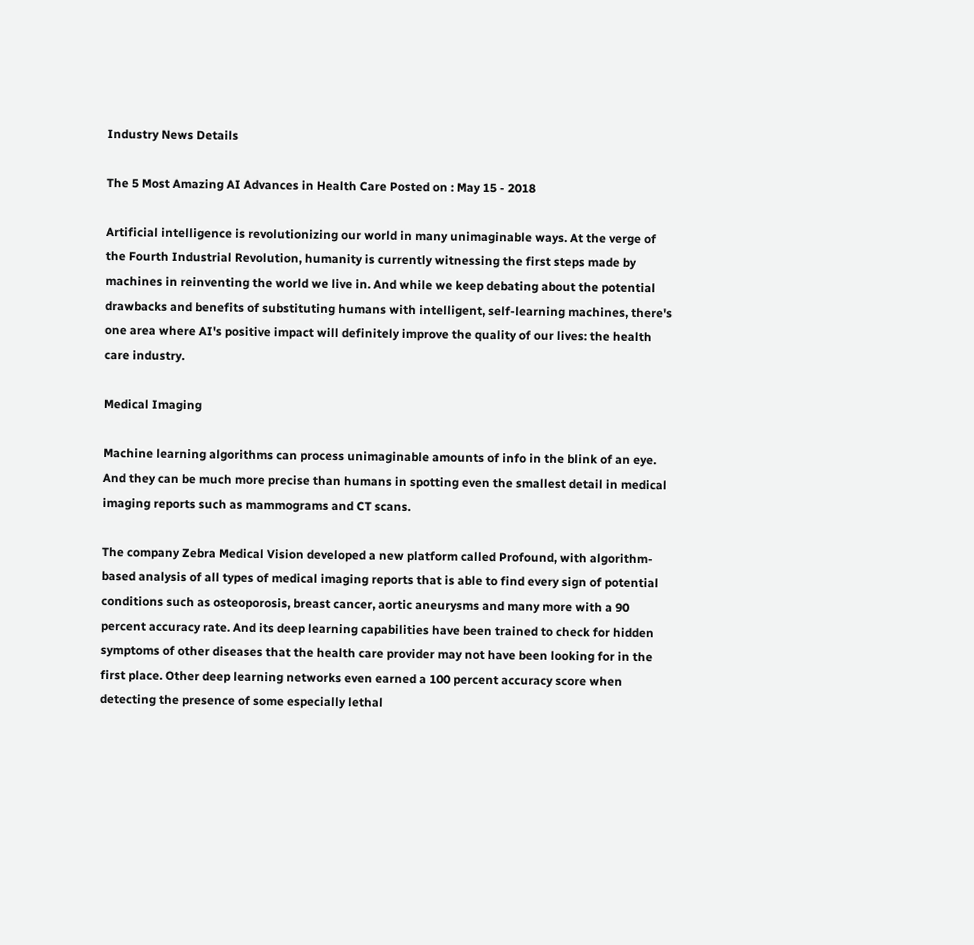Industry News Details

The 5 Most Amazing AI Advances in Health Care Posted on : May 15 - 2018

Artificial intelligence is revolutionizing our world in many unimaginable ways. At the verge of the Fourth Industrial Revolution, humanity is currently witnessing the first steps made by machines in reinventing the world we live in. And while we keep debating about the potential drawbacks and benefits of substituting humans with intelligent, self-learning machines, there's one area where AI's positive impact will definitely improve the quality of our lives: the health care industry.

Medical Imaging

Machine learning algorithms can process unimaginable amounts of info in the blink of an eye. And they can be much more precise than humans in spotting even the smallest detail in medical imaging reports such as mammograms and CT scans.

The company Zebra Medical Vision developed a new platform called Profound, with algorithm-based analysis of all types of medical imaging reports that is able to find every sign of potential conditions such as osteoporosis, breast cancer, aortic aneurysms and many more with a 90 percent accuracy rate. And its deep learning capabilities have been trained to check for hidden symptoms of other diseases that the health care provider may not have been looking for in the first place. Other deep learning networks even earned a 100 percent accuracy score when detecting the presence of some especially lethal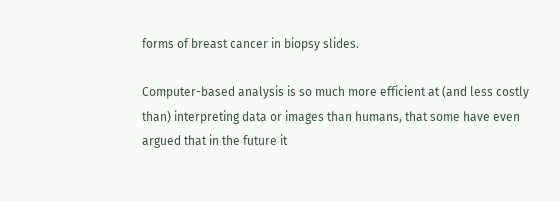forms of breast cancer in biopsy slides.

Computer-based analysis is so much more efficient at (and less costly than) interpreting data or images than humans, that some have even argued that in the future it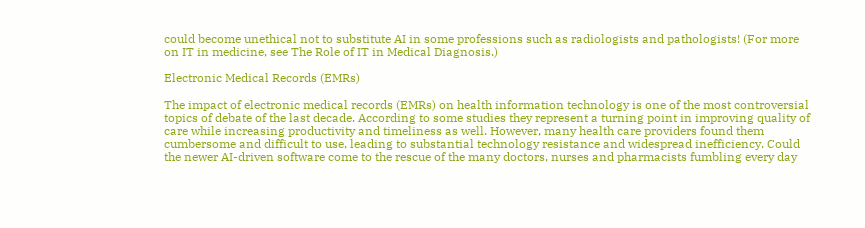could become unethical not to substitute AI in some professions such as radiologists and pathologists! (For more on IT in medicine, see The Role of IT in Medical Diagnosis.)

Electronic Medical Records (EMRs)

The impact of electronic medical records (EMRs) on health information technology is one of the most controversial topics of debate of the last decade. According to some studies they represent a turning point in improving quality of care while increasing productivity and timeliness as well. However, many health care providers found them cumbersome and difficult to use, leading to substantial technology resistance and widespread inefficiency. Could the newer AI-driven software come to the rescue of the many doctors, nurses and pharmacists fumbling every day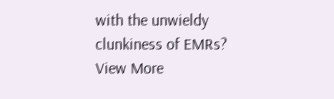with the unwieldy clunkiness of EMRs? View More